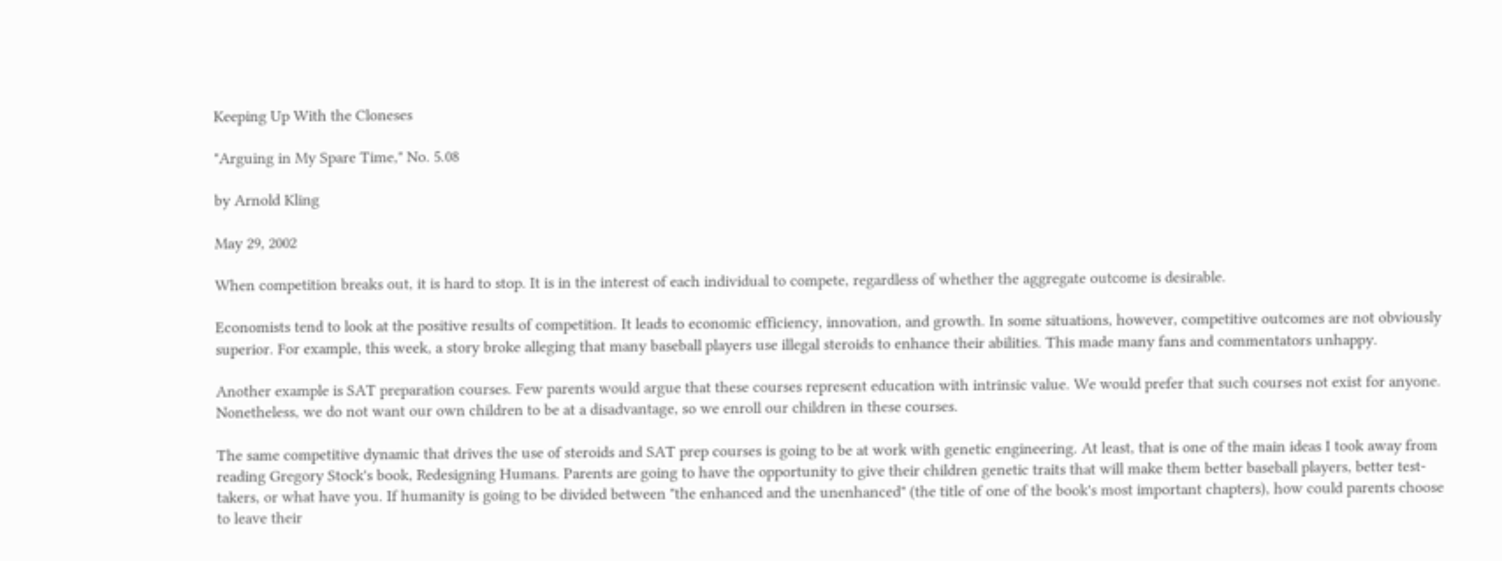Keeping Up With the Cloneses

"Arguing in My Spare Time," No. 5.08

by Arnold Kling

May 29, 2002

When competition breaks out, it is hard to stop. It is in the interest of each individual to compete, regardless of whether the aggregate outcome is desirable.

Economists tend to look at the positive results of competition. It leads to economic efficiency, innovation, and growth. In some situations, however, competitive outcomes are not obviously superior. For example, this week, a story broke alleging that many baseball players use illegal steroids to enhance their abilities. This made many fans and commentators unhappy.

Another example is SAT preparation courses. Few parents would argue that these courses represent education with intrinsic value. We would prefer that such courses not exist for anyone. Nonetheless, we do not want our own children to be at a disadvantage, so we enroll our children in these courses.

The same competitive dynamic that drives the use of steroids and SAT prep courses is going to be at work with genetic engineering. At least, that is one of the main ideas I took away from reading Gregory Stock's book, Redesigning Humans. Parents are going to have the opportunity to give their children genetic traits that will make them better baseball players, better test-takers, or what have you. If humanity is going to be divided between "the enhanced and the unenhanced" (the title of one of the book's most important chapters), how could parents choose to leave their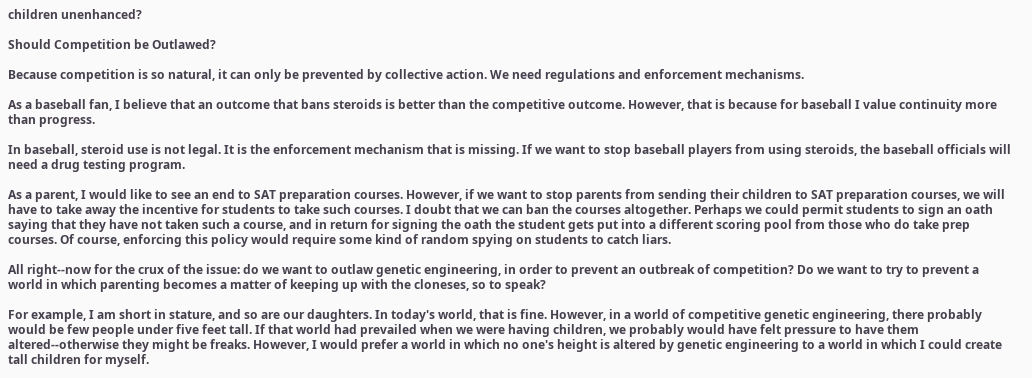children unenhanced?

Should Competition be Outlawed?

Because competition is so natural, it can only be prevented by collective action. We need regulations and enforcement mechanisms.

As a baseball fan, I believe that an outcome that bans steroids is better than the competitive outcome. However, that is because for baseball I value continuity more than progress.

In baseball, steroid use is not legal. It is the enforcement mechanism that is missing. If we want to stop baseball players from using steroids, the baseball officials will need a drug testing program.

As a parent, I would like to see an end to SAT preparation courses. However, if we want to stop parents from sending their children to SAT preparation courses, we will have to take away the incentive for students to take such courses. I doubt that we can ban the courses altogether. Perhaps we could permit students to sign an oath saying that they have not taken such a course, and in return for signing the oath the student gets put into a different scoring pool from those who do take prep courses. Of course, enforcing this policy would require some kind of random spying on students to catch liars.

All right--now for the crux of the issue: do we want to outlaw genetic engineering, in order to prevent an outbreak of competition? Do we want to try to prevent a world in which parenting becomes a matter of keeping up with the cloneses, so to speak?

For example, I am short in stature, and so are our daughters. In today's world, that is fine. However, in a world of competitive genetic engineering, there probably would be few people under five feet tall. If that world had prevailed when we were having children, we probably would have felt pressure to have them altered--otherwise they might be freaks. However, I would prefer a world in which no one's height is altered by genetic engineering to a world in which I could create tall children for myself.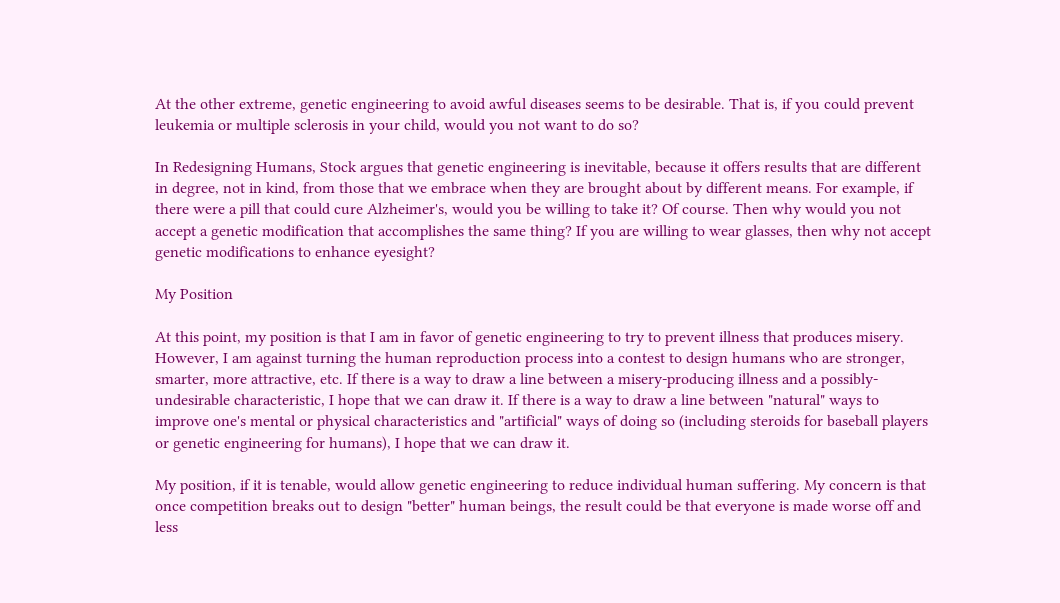At the other extreme, genetic engineering to avoid awful diseases seems to be desirable. That is, if you could prevent leukemia or multiple sclerosis in your child, would you not want to do so?

In Redesigning Humans, Stock argues that genetic engineering is inevitable, because it offers results that are different in degree, not in kind, from those that we embrace when they are brought about by different means. For example, if there were a pill that could cure Alzheimer's, would you be willing to take it? Of course. Then why would you not accept a genetic modification that accomplishes the same thing? If you are willing to wear glasses, then why not accept genetic modifications to enhance eyesight?

My Position

At this point, my position is that I am in favor of genetic engineering to try to prevent illness that produces misery. However, I am against turning the human reproduction process into a contest to design humans who are stronger, smarter, more attractive, etc. If there is a way to draw a line between a misery-producing illness and a possibly-undesirable characteristic, I hope that we can draw it. If there is a way to draw a line between "natural" ways to improve one's mental or physical characteristics and "artificial" ways of doing so (including steroids for baseball players or genetic engineering for humans), I hope that we can draw it.

My position, if it is tenable, would allow genetic engineering to reduce individual human suffering. My concern is that once competition breaks out to design "better" human beings, the result could be that everyone is made worse off and less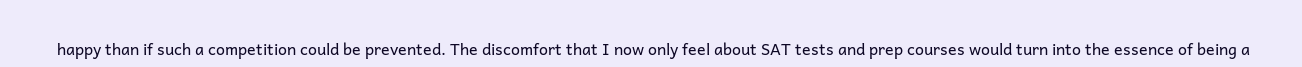happy than if such a competition could be prevented. The discomfort that I now only feel about SAT tests and prep courses would turn into the essence of being a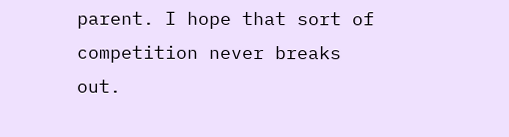parent. I hope that sort of competition never breaks out.